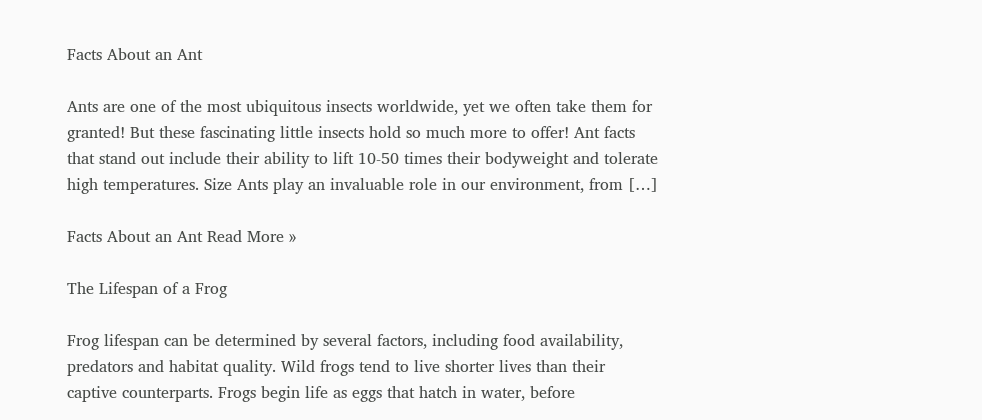Facts About an Ant

Ants are one of the most ubiquitous insects worldwide, yet we often take them for granted! But these fascinating little insects hold so much more to offer! Ant facts that stand out include their ability to lift 10-50 times their bodyweight and tolerate high temperatures. Size Ants play an invaluable role in our environment, from […]

Facts About an Ant Read More »

The Lifespan of a Frog

Frog lifespan can be determined by several factors, including food availability, predators and habitat quality. Wild frogs tend to live shorter lives than their captive counterparts. Frogs begin life as eggs that hatch in water, before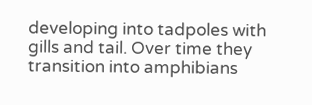developing into tadpoles with gills and tail. Over time they transition into amphibians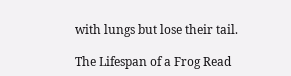with lungs but lose their tail.

The Lifespan of a Frog Read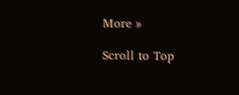More »

Scroll to Top